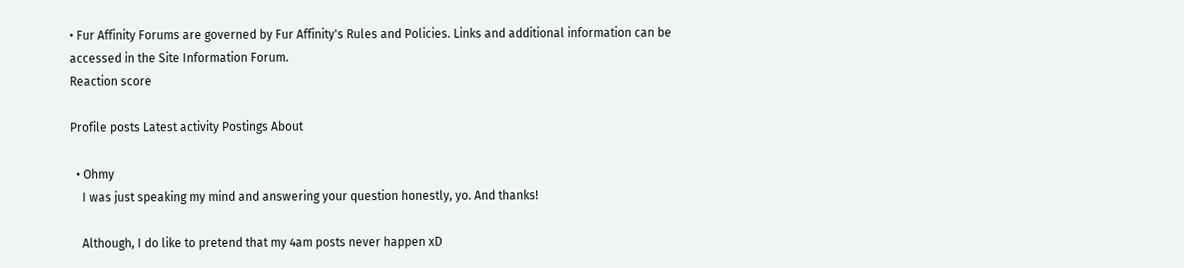• Fur Affinity Forums are governed by Fur Affinity's Rules and Policies. Links and additional information can be accessed in the Site Information Forum.
Reaction score

Profile posts Latest activity Postings About

  • Ohmy
    I was just speaking my mind and answering your question honestly, yo. And thanks!

    Although, I do like to pretend that my 4am posts never happen xD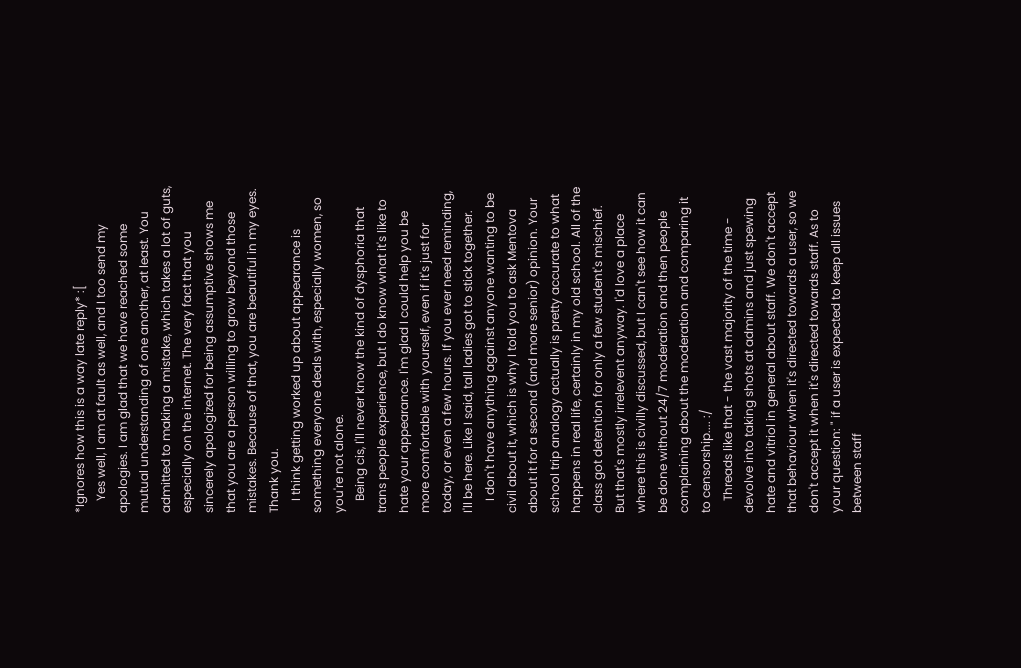*Ignores how this is a way late reply* :[
    Yes well, I am at fault as well, and I too send my apologies. I am glad that we have reached some mutual understanding of one another, at least. You admitted to making a mistake, which takes a lot of guts, especially on the internet. The very fact that you sincerely apologized for being assumptive shows me that you are a person willing to grow beyond those mistakes. Because of that, you are beautiful in my eyes. Thank you.
    I think getting worked up about appearance is something everyone deals with, especially women, so you're not alone.
    Being cis, I'll never know the kind of dysphoria that trans people experience, but I do know what it's like to hate your appearance. I'm glad I could help you be more comfortable with yourself, even if it's just for today, or even a few hours. If you ever need reminding, I'll be here. Like I said, tall ladies got to stick together.
    I don't have anything against anyone wanting to be civil about it, which is why I told you to ask Mentova about it for a second (and more senior) opinion. Your school trip analogy actually is pretty accurate to what happens in real life, certainly in my old school. All of the class got detention for only a few student's mischief. But that's mostly irrelevent anyway. I'd love a place where this is civilly discussed, but I can't see how it can be done without 24/7 moderation and then people complaining about the moderation and comparing it to censorship.... :/
    Threads like that - the vast majority of the time - devolve into taking shots at admins and just spewing hate and vitriol in general about staff. We don't accept that behaviour when it's directed towards a user, so we don't accept it when it's directed towards staff. As to your question: " if a user is expected to keep all issues between staff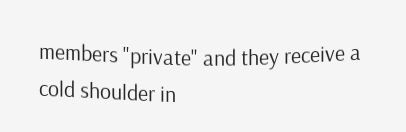members "private" and they receive a cold shoulder in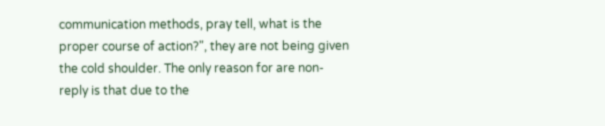communication methods, pray tell, what is the proper course of action?", they are not being given the cold shoulder. The only reason for are non-reply is that due to the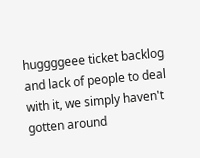huggggeee ticket backlog and lack of people to deal with it, we simply haven't gotten around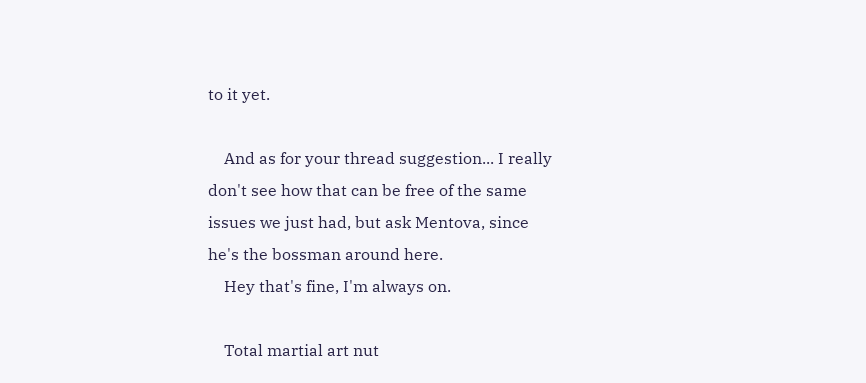to it yet.

    And as for your thread suggestion... I really don't see how that can be free of the same issues we just had, but ask Mentova, since he's the bossman around here.
    Hey that's fine, I'm always on.

    Total martial art nut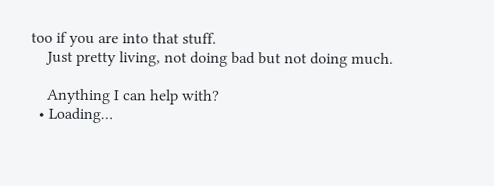too if you are into that stuff.
    Just pretty living, not doing bad but not doing much.

    Anything I can help with?
  • Loading…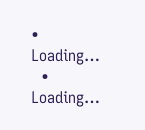• Loading…
  • Loading…